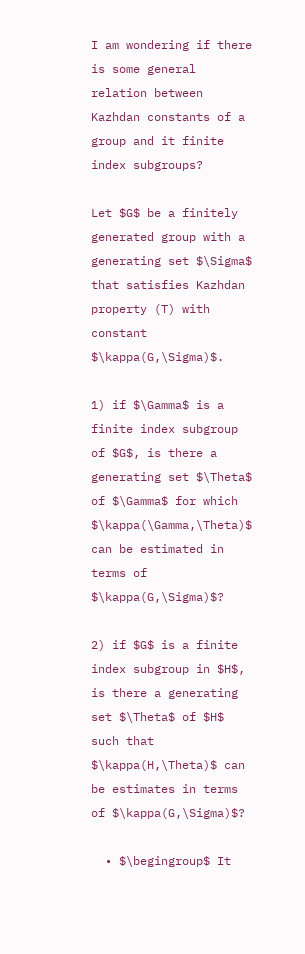I am wondering if there is some general relation between Kazhdan constants of a group and it finite index subgroups?

Let $G$ be a finitely generated group with a generating set $\Sigma$ that satisfies Kazhdan property (T) with constant $\kappa(G,\Sigma)$.

1) if $\Gamma$ is a finite index subgroup of $G$, is there a generating set $\Theta$ of $\Gamma$ for which $\kappa(\Gamma,\Theta)$ can be estimated in terms of $\kappa(G,\Sigma)$?

2) if $G$ is a finite index subgroup in $H$, is there a generating set $\Theta$ of $H$ such that $\kappa(H,\Theta)$ can be estimates in terms of $\kappa(G,\Sigma)$?

  • $\begingroup$ It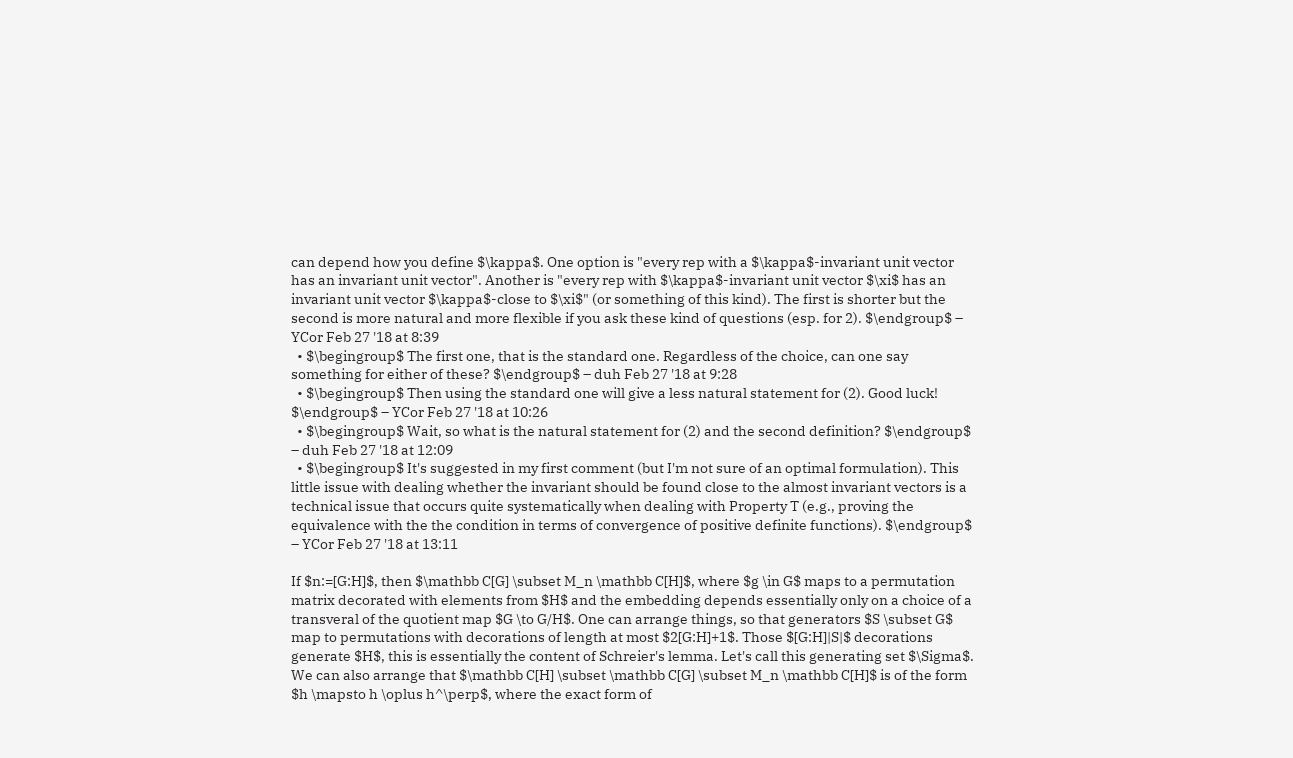can depend how you define $\kappa$. One option is "every rep with a $\kappa$-invariant unit vector has an invariant unit vector". Another is "every rep with $\kappa$-invariant unit vector $\xi$ has an invariant unit vector $\kappa$-close to $\xi$" (or something of this kind). The first is shorter but the second is more natural and more flexible if you ask these kind of questions (esp. for 2). $\endgroup$ – YCor Feb 27 '18 at 8:39
  • $\begingroup$ The first one, that is the standard one. Regardless of the choice, can one say something for either of these? $\endgroup$ – duh Feb 27 '18 at 9:28
  • $\begingroup$ Then using the standard one will give a less natural statement for (2). Good luck! $\endgroup$ – YCor Feb 27 '18 at 10:26
  • $\begingroup$ Wait, so what is the natural statement for (2) and the second definition? $\endgroup$ – duh Feb 27 '18 at 12:09
  • $\begingroup$ It's suggested in my first comment (but I'm not sure of an optimal formulation). This little issue with dealing whether the invariant should be found close to the almost invariant vectors is a technical issue that occurs quite systematically when dealing with Property T (e.g., proving the equivalence with the the condition in terms of convergence of positive definite functions). $\endgroup$ – YCor Feb 27 '18 at 13:11

If $n:=[G:H]$, then $\mathbb C[G] \subset M_n \mathbb C[H]$, where $g \in G$ maps to a permutation matrix decorated with elements from $H$ and the embedding depends essentially only on a choice of a transveral of the quotient map $G \to G/H$. One can arrange things, so that generators $S \subset G$ map to permutations with decorations of length at most $2[G:H]+1$. Those $[G:H]|S|$ decorations generate $H$, this is essentially the content of Schreier's lemma. Let's call this generating set $\Sigma$. We can also arrange that $\mathbb C[H] \subset \mathbb C[G] \subset M_n \mathbb C[H]$ is of the form $h \mapsto h \oplus h^\perp$, where the exact form of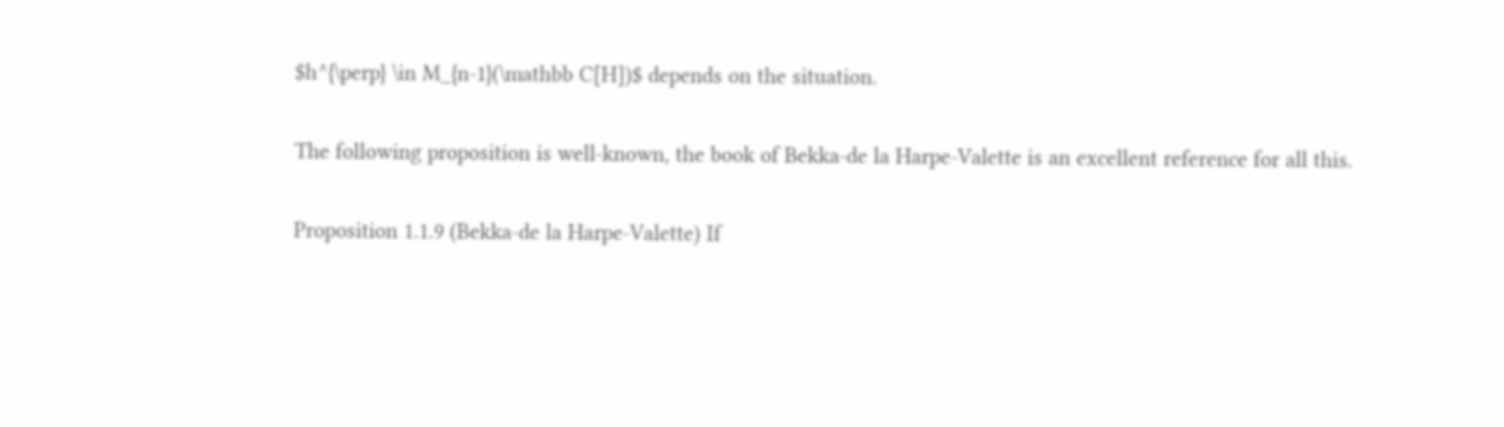$h^{\perp} \in M_{n-1}(\mathbb C[H])$ depends on the situation.

The following proposition is well-known, the book of Bekka-de la Harpe-Valette is an excellent reference for all this.

Proposition 1.1.9 (Bekka-de la Harpe-Valette) If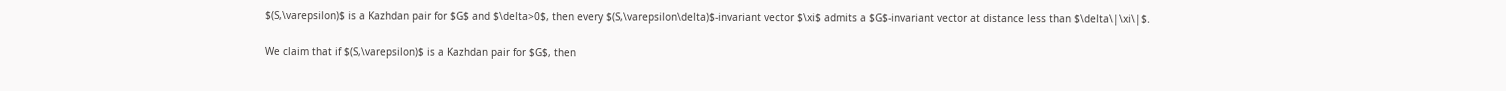$(S,\varepsilon)$ is a Kazhdan pair for $G$ and $\delta>0$, then every $(S,\varepsilon\delta)$-invariant vector $\xi$ admits a $G$-invariant vector at distance less than $\delta\|\xi\|$.

We claim that if $(S,\varepsilon)$ is a Kazhdan pair for $G$, then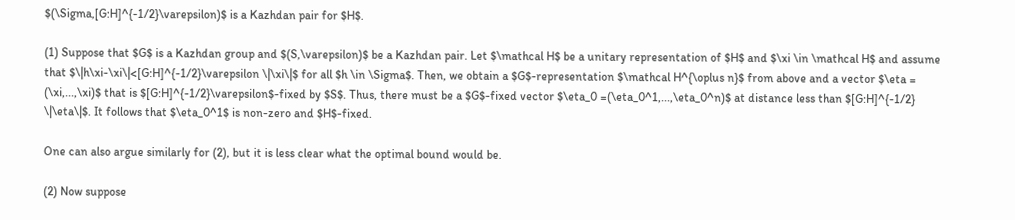$(\Sigma,[G:H]^{-1/2}\varepsilon)$ is a Kazhdan pair for $H$.

(1) Suppose that $G$ is a Kazhdan group and $(S,\varepsilon)$ be a Kazhdan pair. Let $\mathcal H$ be a unitary representation of $H$ and $\xi \in \mathcal H$ and assume that $\|h\xi-\xi\|<[G:H]^{-1/2}\varepsilon \|\xi\|$ for all $h \in \Sigma$. Then, we obtain a $G$-representation $\mathcal H^{\oplus n}$ from above and a vector $\eta = (\xi,...,\xi)$ that is $[G:H]^{-1/2}\varepsilon$-fixed by $S$. Thus, there must be a $G$-fixed vector $\eta_0 =(\eta_0^1,...,\eta_0^n)$ at distance less than $[G:H]^{-1/2} \|\eta\|$. It follows that $\eta_0^1$ is non-zero and $H$-fixed.

One can also argue similarly for (2), but it is less clear what the optimal bound would be.

(2) Now suppose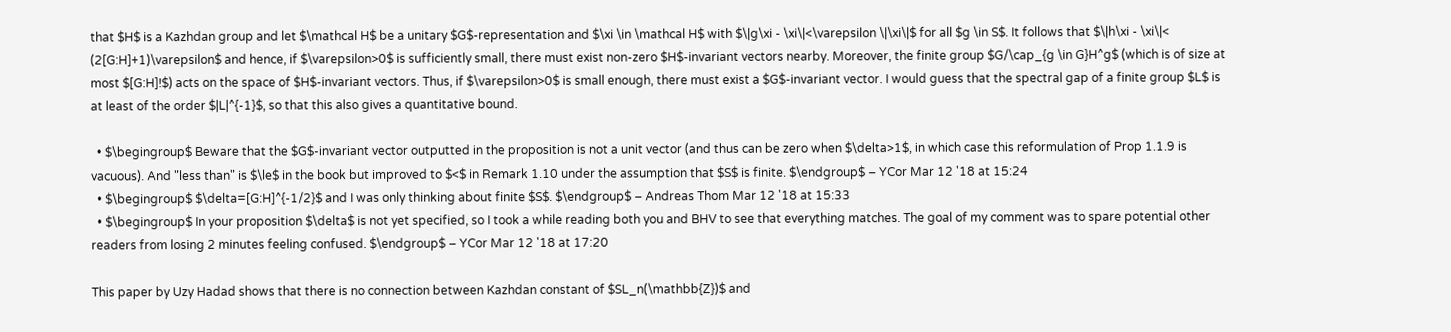that $H$ is a Kazhdan group and let $\mathcal H$ be a unitary $G$-representation and $\xi \in \mathcal H$ with $\|g\xi - \xi\|<\varepsilon \|\xi\|$ for all $g \in S$. It follows that $\|h\xi - \xi\|< (2[G:H]+1)\varepsilon$ and hence, if $\varepsilon>0$ is sufficiently small, there must exist non-zero $H$-invariant vectors nearby. Moreover, the finite group $G/\cap_{g \in G}H^g$ (which is of size at most $[G:H]!$) acts on the space of $H$-invariant vectors. Thus, if $\varepsilon>0$ is small enough, there must exist a $G$-invariant vector. I would guess that the spectral gap of a finite group $L$ is at least of the order $|L|^{-1}$, so that this also gives a quantitative bound.

  • $\begingroup$ Beware that the $G$-invariant vector outputted in the proposition is not a unit vector (and thus can be zero when $\delta>1$, in which case this reformulation of Prop 1.1.9 is vacuous). And "less than" is $\le$ in the book but improved to $<$ in Remark 1.10 under the assumption that $S$ is finite. $\endgroup$ – YCor Mar 12 '18 at 15:24
  • $\begingroup$ $\delta=[G:H]^{-1/2}$ and I was only thinking about finite $S$. $\endgroup$ – Andreas Thom Mar 12 '18 at 15:33
  • $\begingroup$ In your proposition $\delta$ is not yet specified, so I took a while reading both you and BHV to see that everything matches. The goal of my comment was to spare potential other readers from losing 2 minutes feeling confused. $\endgroup$ – YCor Mar 12 '18 at 17:20

This paper by Uzy Hadad shows that there is no connection between Kazhdan constant of $SL_n(\mathbb{Z})$ and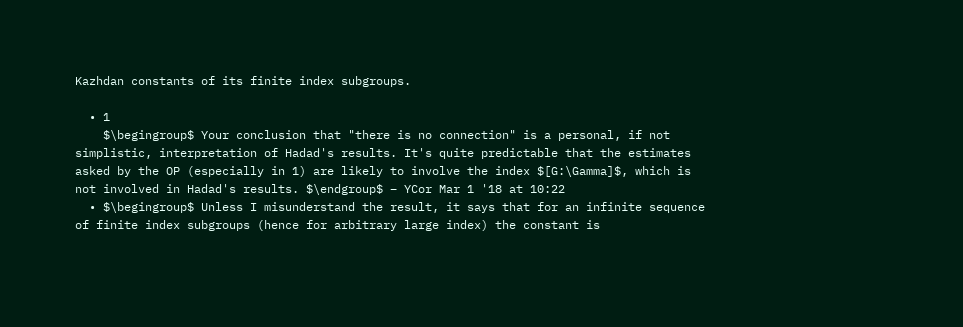Kazhdan constants of its finite index subgroups.

  • 1
    $\begingroup$ Your conclusion that "there is no connection" is a personal, if not simplistic, interpretation of Hadad's results. It's quite predictable that the estimates asked by the OP (especially in 1) are likely to involve the index $[G:\Gamma]$, which is not involved in Hadad's results. $\endgroup$ – YCor Mar 1 '18 at 10:22
  • $\begingroup$ Unless I misunderstand the result, it says that for an infinite sequence of finite index subgroups (hence for arbitrary large index) the constant is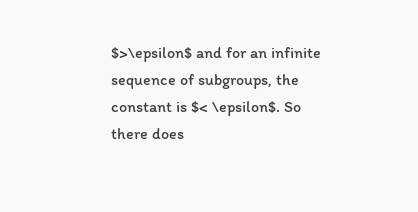$>\epsilon$ and for an infinite sequence of subgroups, the constant is $< \epsilon$. So there does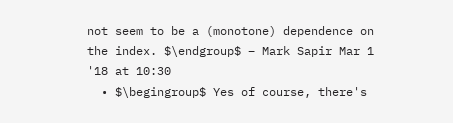not seem to be a (monotone) dependence on the index. $\endgroup$ – Mark Sapir Mar 1 '18 at 10:30
  • $\begingroup$ Yes of course, there's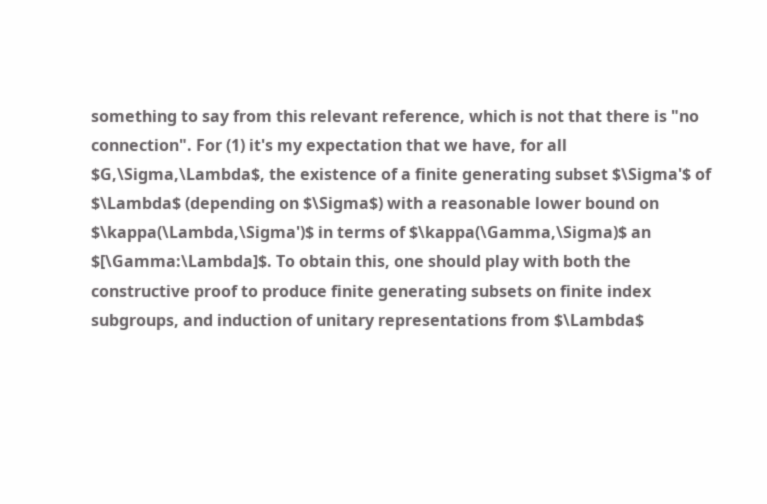something to say from this relevant reference, which is not that there is "no connection". For (1) it's my expectation that we have, for all $G,\Sigma,\Lambda$, the existence of a finite generating subset $\Sigma'$ of $\Lambda$ (depending on $\Sigma$) with a reasonable lower bound on $\kappa(\Lambda,\Sigma')$ in terms of $\kappa(\Gamma,\Sigma)$ an $[\Gamma:\Lambda]$. To obtain this, one should play with both the constructive proof to produce finite generating subsets on finite index subgroups, and induction of unitary representations from $\Lambda$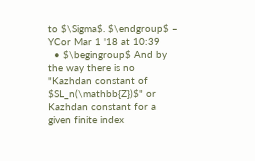to $\Sigma$. $\endgroup$ – YCor Mar 1 '18 at 10:39
  • $\begingroup$ And by the way there is no "Kazhdan constant of $SL_n(\mathbb{Z})$" or Kazhdan constant for a given finite index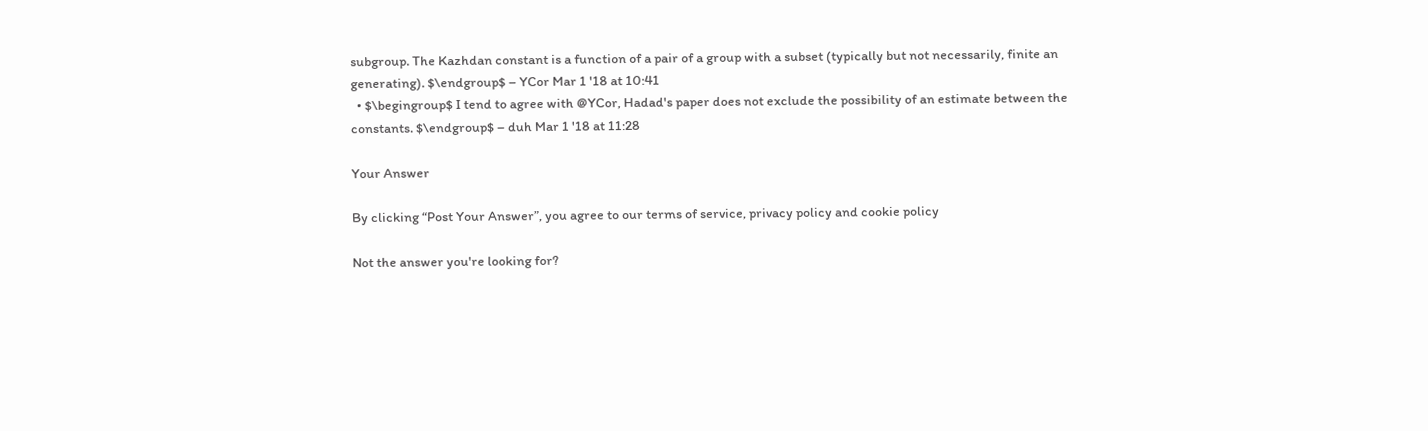subgroup. The Kazhdan constant is a function of a pair of a group with a subset (typically but not necessarily, finite an generating). $\endgroup$ – YCor Mar 1 '18 at 10:41
  • $\begingroup$ I tend to agree with @YCor, Hadad's paper does not exclude the possibility of an estimate between the constants. $\endgroup$ – duh Mar 1 '18 at 11:28

Your Answer

By clicking “Post Your Answer”, you agree to our terms of service, privacy policy and cookie policy

Not the answer you're looking for?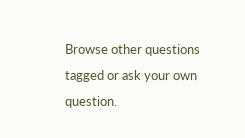Browse other questions tagged or ask your own question.